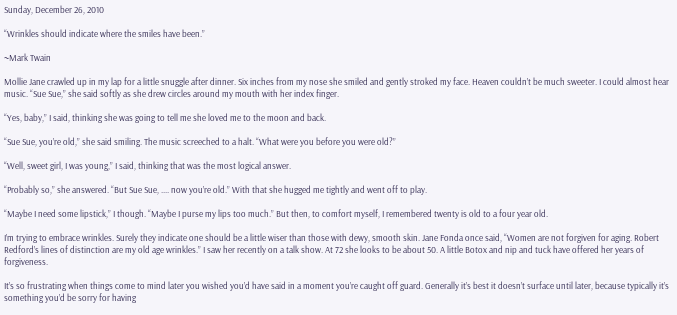Sunday, December 26, 2010

“Wrinkles should indicate where the smiles have been.”

~Mark Twain

Mollie Jane crawled up in my lap for a little snuggle after dinner. Six inches from my nose she smiled and gently stroked my face. Heaven couldn’t be much sweeter. I could almost hear music. “Sue Sue,” she said softly as she drew circles around my mouth with her index finger.

“Yes, baby,” I said, thinking she was going to tell me she loved me to the moon and back.

“Sue Sue, you’re old,” she said smiling. The music screeched to a halt. “What were you before you were old?”

“Well, sweet girl, I was young,” I said, thinking that was the most logical answer.

“Probably so,” she answered. “But Sue Sue, .... now you’re old.” With that she hugged me tightly and went off to play.

“Maybe I need some lipstick,” I though. “Maybe I purse my lips too much.” But then, to comfort myself, I remembered twenty is old to a four year old.

I’m trying to embrace wrinkles. Surely they indicate one should be a little wiser than those with dewy, smooth skin. Jane Fonda once said, “Women are not forgiven for aging. Robert Redford’s lines of distinction are my old age wrinkles.” I saw her recently on a talk show. At 72 she looks to be about 50. A little Botox and nip and tuck have offered her years of forgiveness.

It’s so frustrating when things come to mind later you wished you’d have said in a moment you’re caught off guard. Generally it’s best it doesn’t surface until later, because typically it’s something you’d be sorry for having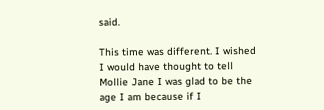said.

This time was different. I wished I would have thought to tell Mollie Jane I was glad to be the age I am because if I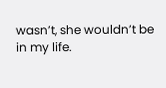wasn’t, she wouldn’t be in my life.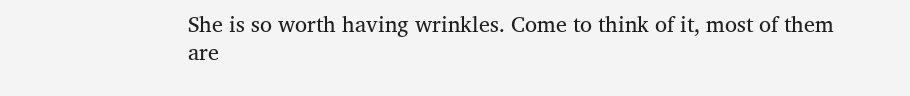She is so worth having wrinkles. Come to think of it, most of them are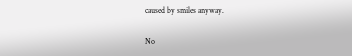caused by smiles anyway.

No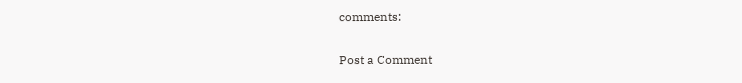comments:

Post a Comment